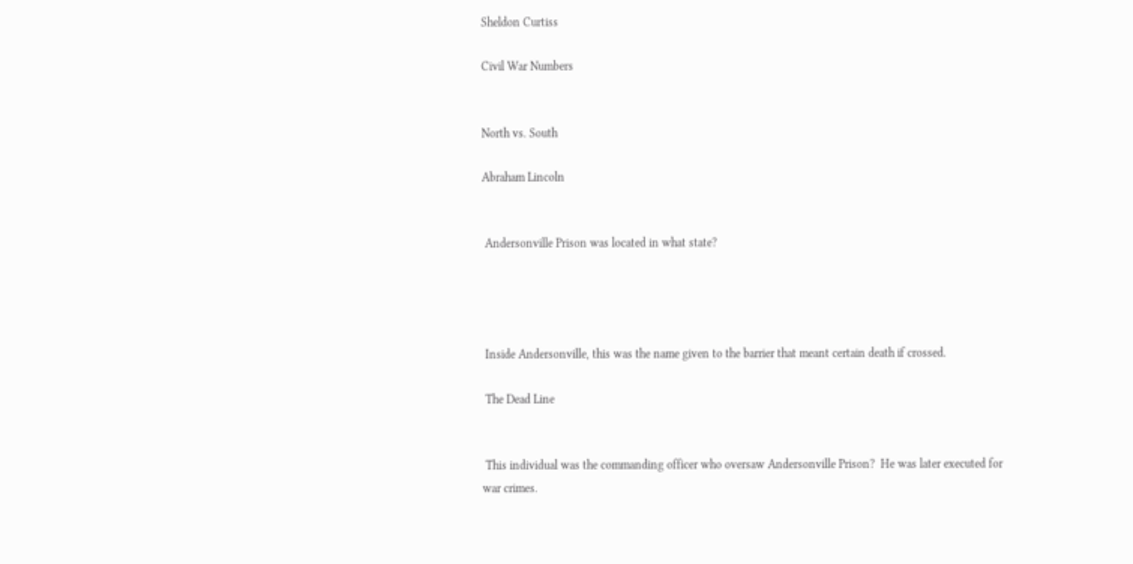Sheldon Curtiss

Civil War Numbers


North vs. South

Abraham Lincoln


 Andersonville Prison was located in what state?




 Inside Andersonville, this was the name given to the barrier that meant certain death if crossed.

 The Dead Line


 This individual was the commanding officer who oversaw Andersonville Prison?  He was later executed for war crimes.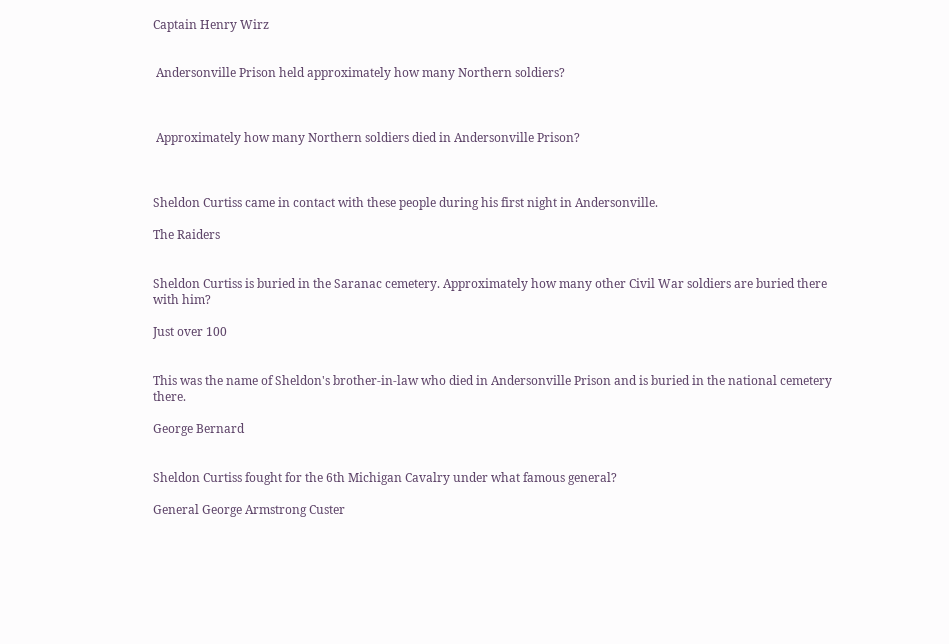Captain Henry Wirz


 Andersonville Prison held approximately how many Northern soldiers?



 Approximately how many Northern soldiers died in Andersonville Prison?



Sheldon Curtiss came in contact with these people during his first night in Andersonville.

The Raiders


Sheldon Curtiss is buried in the Saranac cemetery. Approximately how many other Civil War soldiers are buried there with him?

Just over 100


This was the name of Sheldon's brother-in-law who died in Andersonville Prison and is buried in the national cemetery there.

George Bernard


Sheldon Curtiss fought for the 6th Michigan Cavalry under what famous general?

General George Armstrong Custer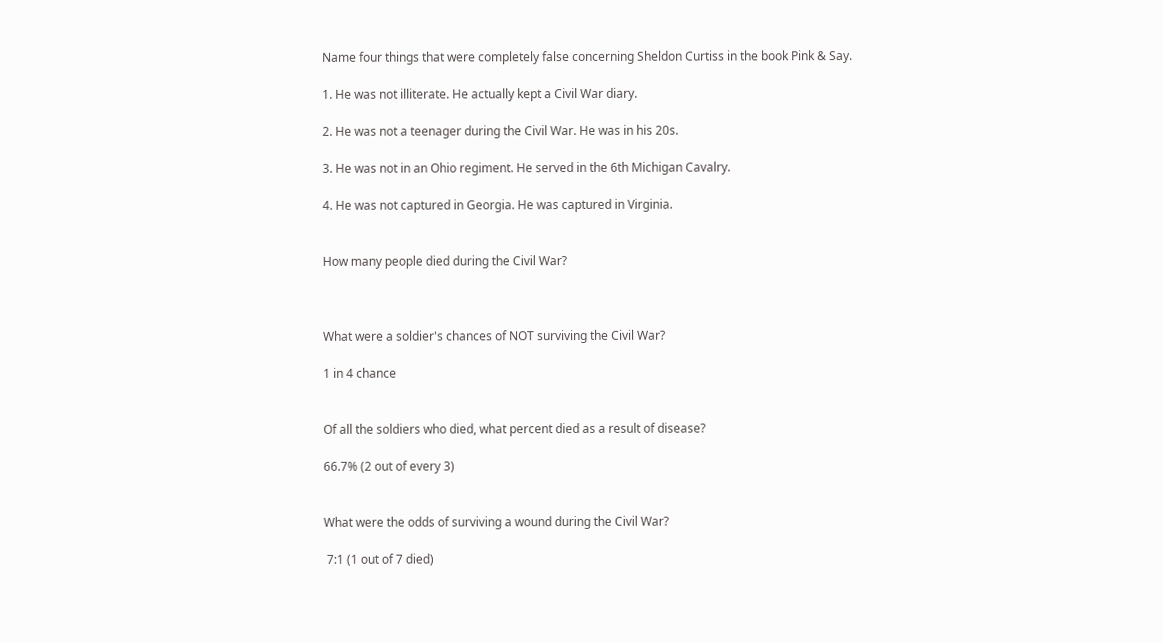Name four things that were completely false concerning Sheldon Curtiss in the book Pink & Say.

1. He was not illiterate. He actually kept a Civil War diary.

2. He was not a teenager during the Civil War. He was in his 20s.

3. He was not in an Ohio regiment. He served in the 6th Michigan Cavalry.

4. He was not captured in Georgia. He was captured in Virginia.


How many people died during the Civil War?



What were a soldier's chances of NOT surviving the Civil War?

1 in 4 chance


Of all the soldiers who died, what percent died as a result of disease?

66.7% (2 out of every 3)


What were the odds of surviving a wound during the Civil War?

 7:1 (1 out of 7 died)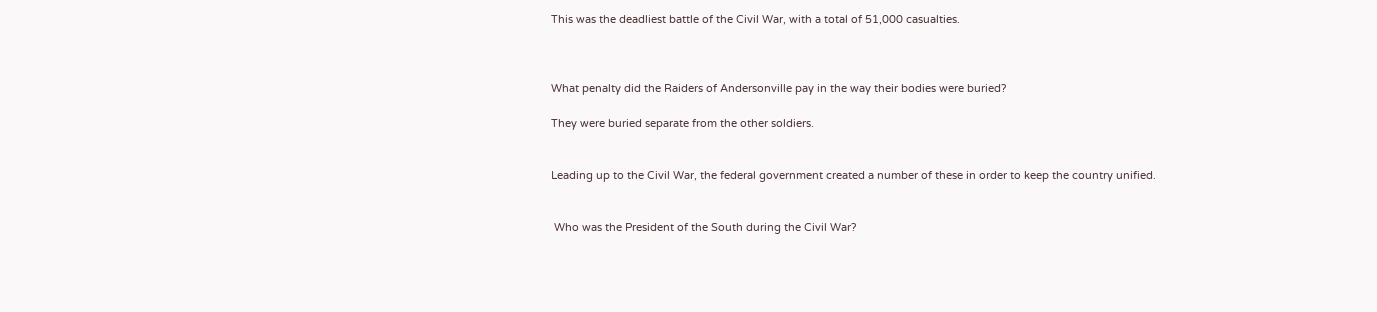This was the deadliest battle of the Civil War, with a total of 51,000 casualties.



What penalty did the Raiders of Andersonville pay in the way their bodies were buried?

They were buried separate from the other soldiers.


Leading up to the Civil War, the federal government created a number of these in order to keep the country unified.


 Who was the President of the South during the Civil War?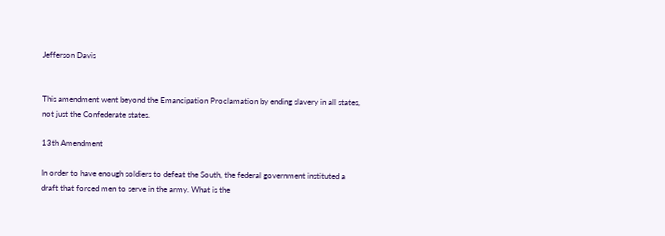Jefferson Davis


This amendment went beyond the Emancipation Proclamation by ending slavery in all states, not just the Confederate states.

13th Amendment

In order to have enough soldiers to defeat the South, the federal government instituted a draft that forced men to serve in the army. What is the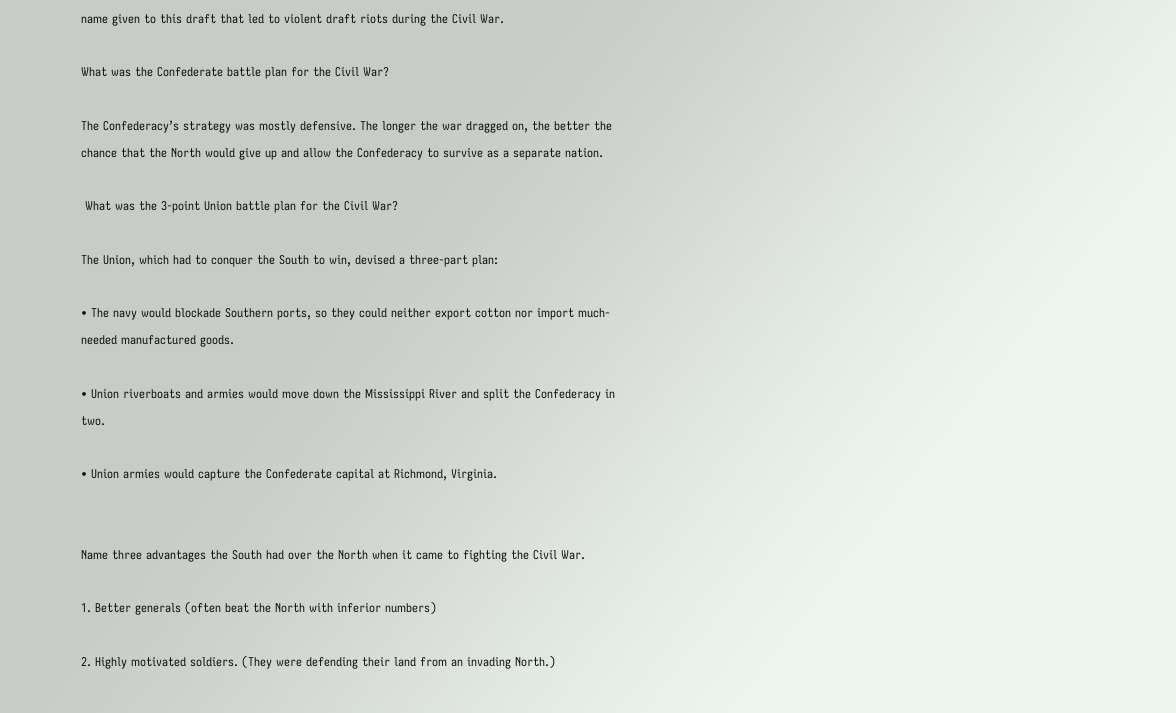name given to this draft that led to violent draft riots during the Civil War.

What was the Confederate battle plan for the Civil War?

The Confederacy’s strategy was mostly defensive. The longer the war dragged on, the better the chance that the North would give up and allow the Confederacy to survive as a separate nation.

 What was the 3-point Union battle plan for the Civil War?

The Union, which had to conquer the South to win, devised a three-part plan:

• The navy would blockade Southern ports, so they could neither export cotton nor import much-needed manufactured goods.

• Union riverboats and armies would move down the Mississippi River and split the Confederacy in two.

• Union armies would capture the Confederate capital at Richmond, Virginia.


Name three advantages the South had over the North when it came to fighting the Civil War.

1. Better generals (often beat the North with inferior numbers)

2. Highly motivated soldiers. (They were defending their land from an invading North.)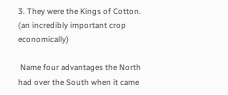3. They were the Kings of Cotton. (an incredibly important crop economically)

 Name four advantages the North had over the South when it came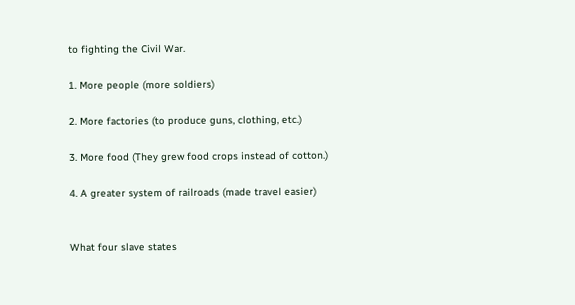to fighting the Civil War.

1. More people (more soldiers)

2. More factories (to produce guns, clothing, etc.)

3. More food (They grew food crops instead of cotton.)

4. A greater system of railroads (made travel easier)


What four slave states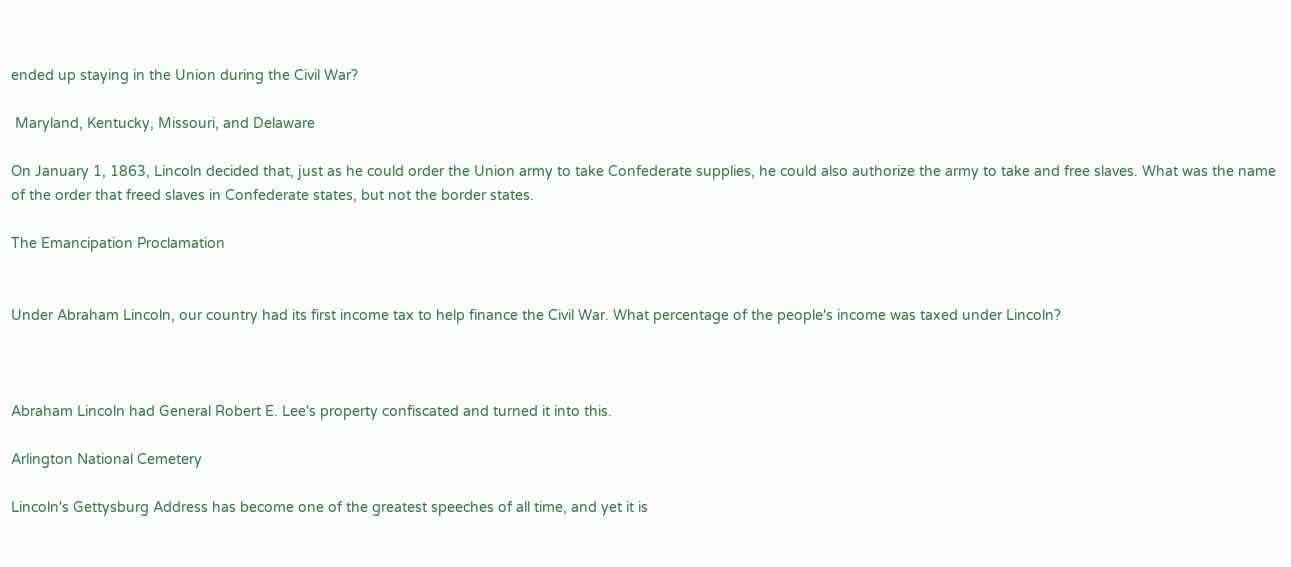ended up staying in the Union during the Civil War?

 Maryland, Kentucky, Missouri, and Delaware

On January 1, 1863, Lincoln decided that, just as he could order the Union army to take Confederate supplies, he could also authorize the army to take and free slaves. What was the name of the order that freed slaves in Confederate states, but not the border states.

The Emancipation Proclamation


Under Abraham Lincoln, our country had its first income tax to help finance the Civil War. What percentage of the people's income was taxed under Lincoln?



Abraham Lincoln had General Robert E. Lee's property confiscated and turned it into this.

Arlington National Cemetery

Lincoln's Gettysburg Address has become one of the greatest speeches of all time, and yet it is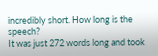incredibly short. How long is the speech?
It was just 272 words long and took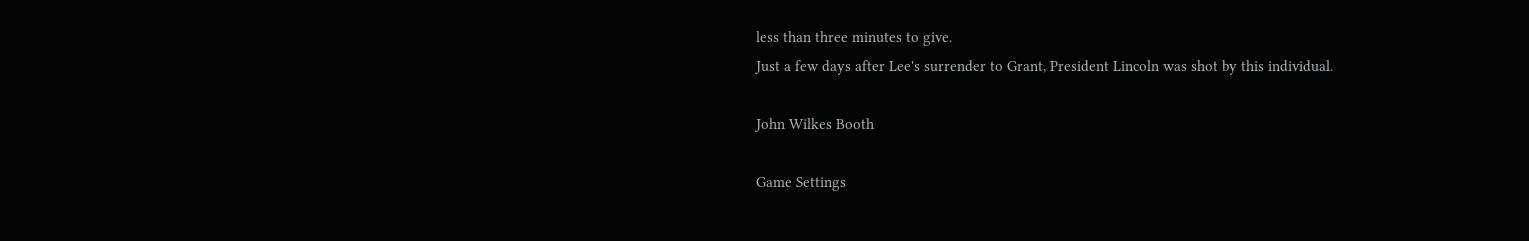less than three minutes to give.
Just a few days after Lee's surrender to Grant, President Lincoln was shot by this individual.

John Wilkes Booth

Game Settings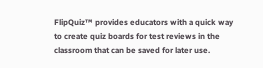FlipQuiz™ provides educators with a quick way to create quiz boards for test reviews in the classroom that can be saved for later use.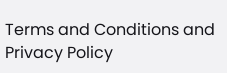Terms and Conditions and Privacy Policy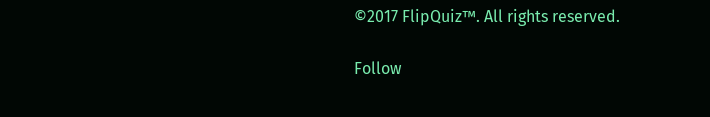©2017 FlipQuiz™. All rights reserved.

Follow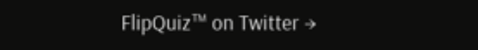FlipQuiz™ on Twitter →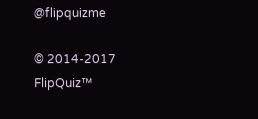@flipquizme

© 2014-2017 FlipQuiz™